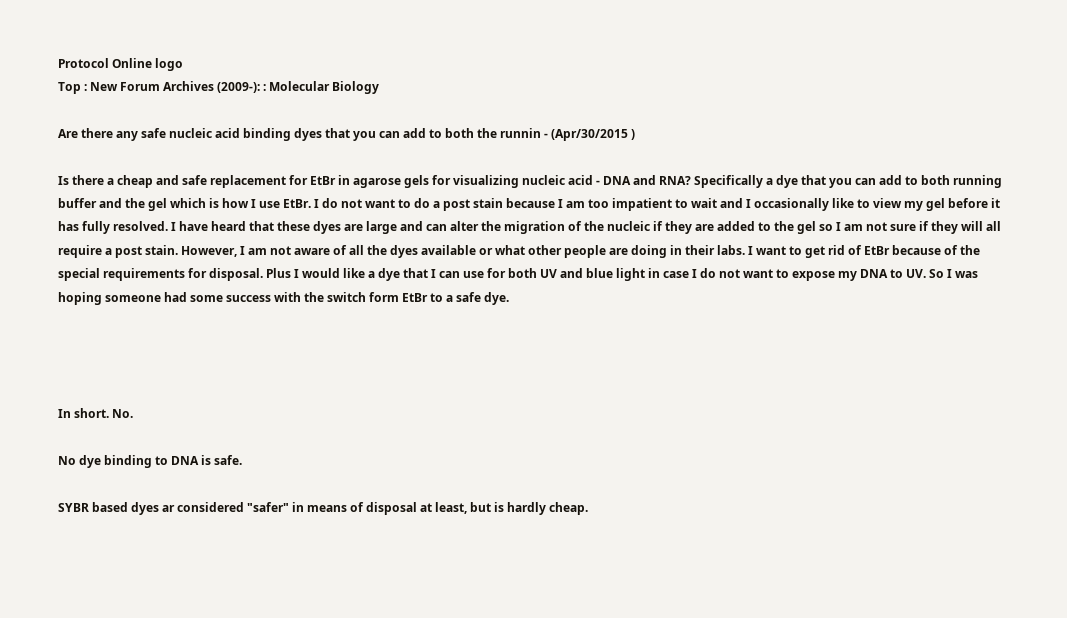Protocol Online logo
Top : New Forum Archives (2009-): : Molecular Biology

Are there any safe nucleic acid binding dyes that you can add to both the runnin - (Apr/30/2015 )

Is there a cheap and safe replacement for EtBr in agarose gels for visualizing nucleic acid - DNA and RNA? Specifically a dye that you can add to both running buffer and the gel which is how I use EtBr. I do not want to do a post stain because I am too impatient to wait and I occasionally like to view my gel before it has fully resolved. I have heard that these dyes are large and can alter the migration of the nucleic if they are added to the gel so I am not sure if they will all require a post stain. However, I am not aware of all the dyes available or what other people are doing in their labs. I want to get rid of EtBr because of the special requirements for disposal. Plus I would like a dye that I can use for both UV and blue light in case I do not want to expose my DNA to UV. So I was hoping someone had some success with the switch form EtBr to a safe dye.




In short. No.

No dye binding to DNA is safe.

SYBR based dyes ar considered "safer" in means of disposal at least, but is hardly cheap.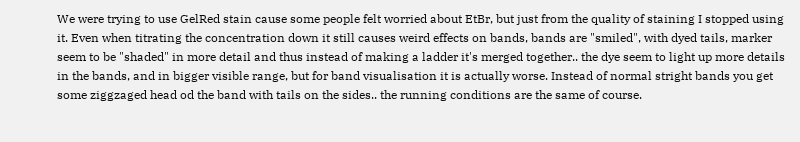We were trying to use GelRed stain cause some people felt worried about EtBr, but just from the quality of staining I stopped using it. Even when titrating the concentration down it still causes weird effects on bands, bands are "smiled", with dyed tails, marker seem to be "shaded" in more detail and thus instead of making a ladder it's merged together.. the dye seem to light up more details in the bands, and in bigger visible range, but for band visualisation it is actually worse. Instead of normal stright bands you get some ziggzaged head od the band with tails on the sides.. the running conditions are the same of course.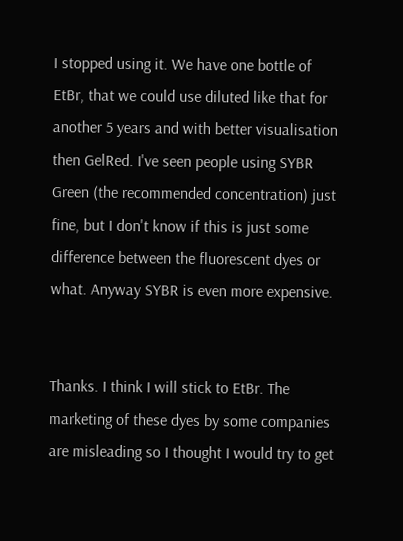I stopped using it. We have one bottle of EtBr, that we could use diluted like that for another 5 years and with better visualisation then GelRed. I've seen people using SYBR Green (the recommended concentration) just fine, but I don't know if this is just some difference between the fluorescent dyes or what. Anyway SYBR is even more expensive.


Thanks. I think I will stick to EtBr. The marketing of these dyes by some companies are misleading so I thought I would try to get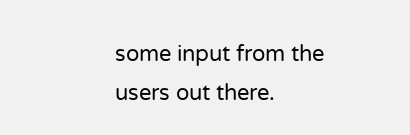some input from the users out there.